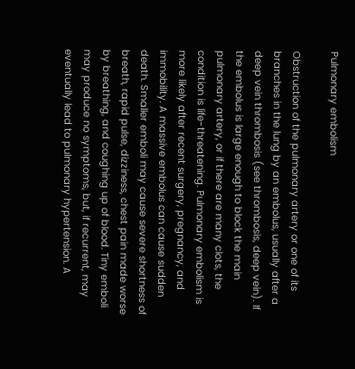Pulmonary embolism

Obstruction of the pulmonary artery or one of its branches in the lung by an embolus, usually after a deep vein thrombosis (see thrombosis, deep vein). If the embolus is large enough to block the main pulmonary artery, or if there are many clots, the condition is life-threatening. Pulmonary embolism is more likely after recent surgery, pregnancy, and immobility. A massive embolus can cause sudden death. Smaller emboli may cause severe shortness of breath, rapid pulse, dizziness, chest pain made worse by breathing, and coughing up of blood. Tiny emboli may produce no symptoms, but, if recurrent, may eventually lead to pulmonary hypertension. A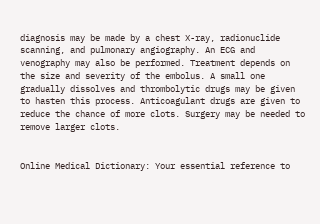diagnosis may be made by a chest X-ray, radionuclide scanning, and pulmonary angiography. An ECG and venography may also be performed. Treatment depends on the size and severity of the embolus. A small one gradually dissolves and thrombolytic drugs may be given to hasten this process. Anticoagulant drugs are given to reduce the chance of more clots. Surgery may be needed to remove larger clots.


Online Medical Dictionary: Your essential reference to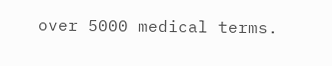over 5000 medical terms.